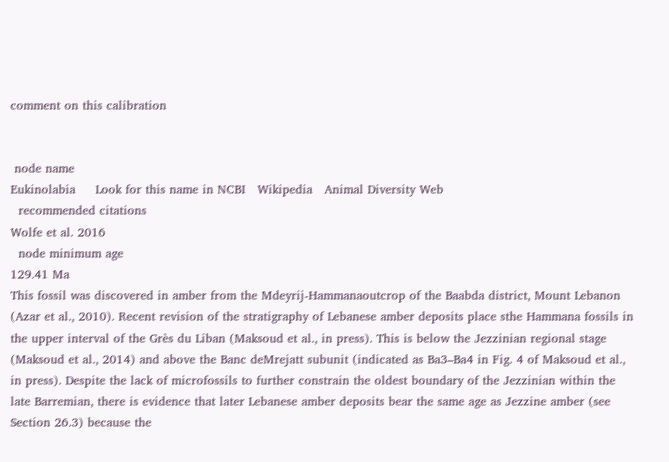comment on this calibration


 node name
Eukinolabia     Look for this name in NCBI   Wikipedia   Animal Diversity Web
  recommended citations
Wolfe et al. 2016
  node minimum age
129.41 Ma
This fossil was discovered in amber from the Mdeyrij-Hammanaoutcrop of the Baabda district, Mount Lebanon (Azar et al., 2010). Recent revision of the stratigraphy of Lebanese amber deposits place sthe Hammana fossils in the upper interval of the Grès du Liban (Maksoud et al., in press). This is below the Jezzinian regional stage (Maksoud et al., 2014) and above the Banc deMrejatt subunit (indicated as Ba3–Ba4 in Fig. 4 of Maksoud et al., in press). Despite the lack of microfossils to further constrain the oldest boundary of the Jezzinian within the late Barremian, there is evidence that later Lebanese amber deposits bear the same age as Jezzine amber (see Section 26.3) because the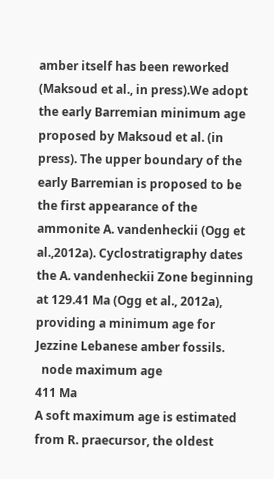amber itself has been reworked (Maksoud et al., in press).We adopt the early Barremian minimum age proposed by Maksoud et al. (in press). The upper boundary of the early Barremian is proposed to be the first appearance of the ammonite A. vandenheckii (Ogg et al.,2012a). Cyclostratigraphy dates the A. vandenheckii Zone beginning at 129.41 Ma (Ogg et al., 2012a), providing a minimum age for Jezzine Lebanese amber fossils.
  node maximum age
411 Ma
A soft maximum age is estimated from R. praecursor, the oldest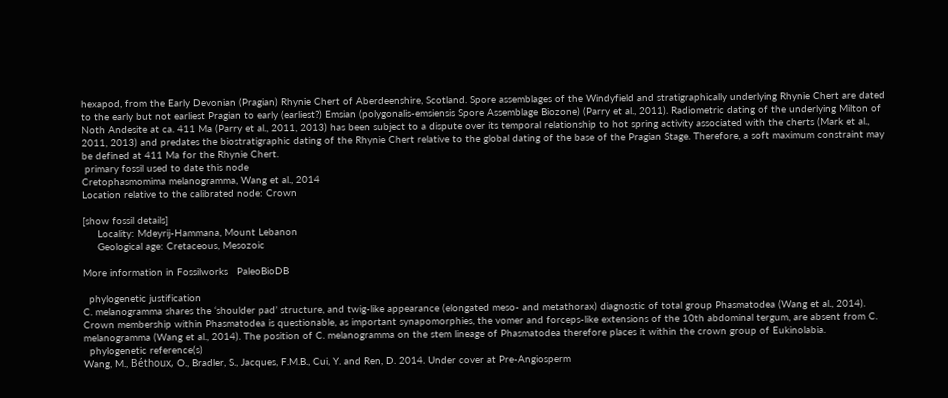hexapod, from the Early Devonian (Pragian) Rhynie Chert of Aberdeenshire, Scotland. Spore assemblages of the Windyfield and stratigraphically underlying Rhynie Chert are dated to the early but not earliest Pragian to early (earliest?) Emsian (polygonalis-emsiensis Spore Assemblage Biozone) (Parry et al., 2011). Radiometric dating of the underlying Milton of Noth Andesite at ca. 411 Ma (Parry et al., 2011, 2013) has been subject to a dispute over its temporal relationship to hot spring activity associated with the cherts (Mark et al., 2011, 2013) and predates the biostratigraphic dating of the Rhynie Chert relative to the global dating of the base of the Pragian Stage. Therefore, a soft maximum constraint may be defined at 411 Ma for the Rhynie Chert.
 primary fossil used to date this node
Cretophasmomima melanogramma, Wang et al., 2014
Location relative to the calibrated node: Crown

[show fossil details]
     Locality: Mdeyrij-Hammana, Mount Lebanon
     Geological age: Cretaceous, Mesozoic

More information in Fossilworks   PaleoBioDB

  phylogenetic justification
C. melanogramma shares the ‘shoulder pad’ structure, and twig-like appearance (elongated meso- and metathorax) diagnostic of total group Phasmatodea (Wang et al., 2014). Crown membership within Phasmatodea is questionable, as important synapomorphies, the vomer and forceps-like extensions of the 10th abdominal tergum, are absent from C. melanogramma (Wang et al., 2014). The position of C. melanogramma on the stem lineage of Phasmatodea therefore places it within the crown group of Eukinolabia.
  phylogenetic reference(s)
Wang, M., Béthoux, O., Bradler, S., Jacques, F.M.B., Cui, Y. and Ren, D. 2014. Under cover at Pre-Angiosperm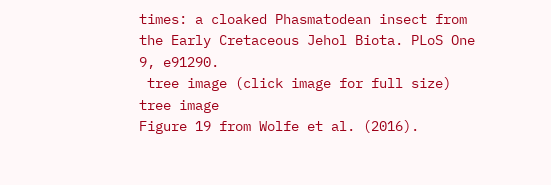times: a cloaked Phasmatodean insect from the Early Cretaceous Jehol Biota. PLoS One 9, e91290.
 tree image (click image for full size)
tree image
Figure 19 from Wolfe et al. (2016).